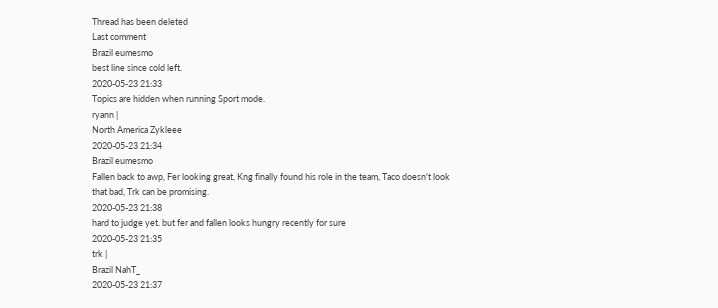Thread has been deleted
Last comment
Brazil eumesmo
best line since cold left.
2020-05-23 21:33
Topics are hidden when running Sport mode.
ryann |
North America Zykleee
2020-05-23 21:34
Brazil eumesmo
Fallen back to awp, Fer looking great, Kng finally found his role in the team, Taco doesn't look that bad, Trk can be promising.
2020-05-23 21:38
hard to judge yet. but fer and fallen looks hungry recently for sure
2020-05-23 21:35
trk |
Brazil NahT_
2020-05-23 21:37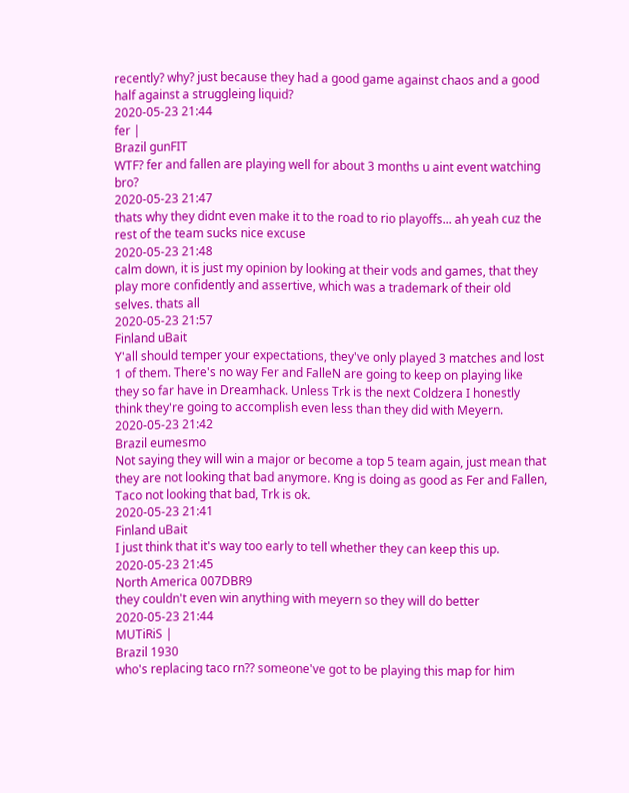recently? why? just because they had a good game against chaos and a good half against a struggleing liquid?
2020-05-23 21:44
fer |
Brazil gunFIT
WTF? fer and fallen are playing well for about 3 months u aint event watching bro?
2020-05-23 21:47
thats why they didnt even make it to the road to rio playoffs... ah yeah cuz the rest of the team sucks nice excuse
2020-05-23 21:48
calm down, it is just my opinion by looking at their vods and games, that they play more confidently and assertive, which was a trademark of their old selves. thats all
2020-05-23 21:57
Finland uBait
Y'all should temper your expectations, they've only played 3 matches and lost 1 of them. There's no way Fer and FalleN are going to keep on playing like they so far have in Dreamhack. Unless Trk is the next Coldzera I honestly think they're going to accomplish even less than they did with Meyern.
2020-05-23 21:42
Brazil eumesmo
Not saying they will win a major or become a top 5 team again, just mean that they are not looking that bad anymore. Kng is doing as good as Fer and Fallen, Taco not looking that bad, Trk is ok.
2020-05-23 21:41
Finland uBait
I just think that it's way too early to tell whether they can keep this up.
2020-05-23 21:45
North America 007DBR9
they couldn't even win anything with meyern so they will do better
2020-05-23 21:44
MUTiRiS |
Brazil 1930
who's replacing taco rn?? someone've got to be playing this map for him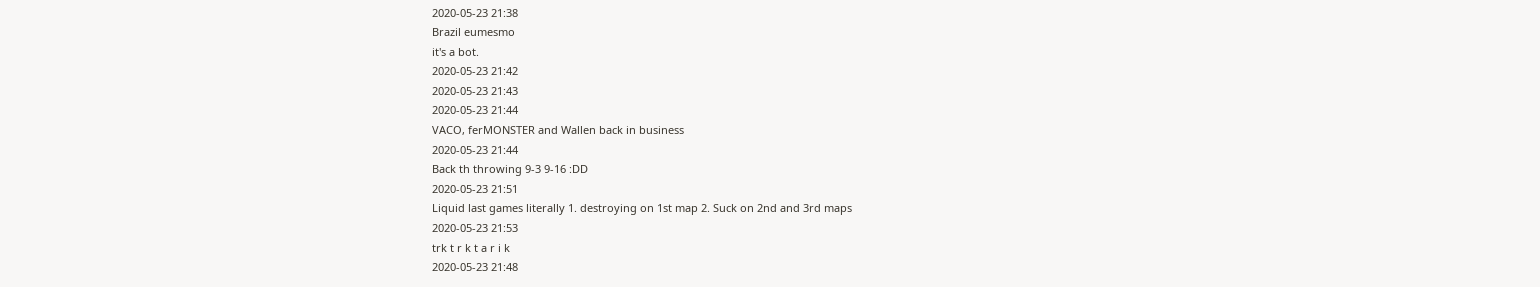2020-05-23 21:38
Brazil eumesmo
it's a bot.
2020-05-23 21:42
2020-05-23 21:43
2020-05-23 21:44
VACO, ferMONSTER and Wallen back in business
2020-05-23 21:44
Back th throwing 9-3 9-16 :DD
2020-05-23 21:51
Liquid last games literally 1. destroying on 1st map 2. Suck on 2nd and 3rd maps
2020-05-23 21:53
trk t r k t a r i k
2020-05-23 21:48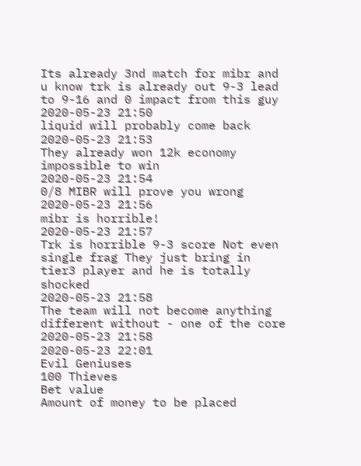Its already 3nd match for mibr and u know trk is already out 9-3 lead to 9-16 and 0 impact from this guy
2020-05-23 21:50
liquid will probably come back
2020-05-23 21:53
They already won 12k economy impossible to win
2020-05-23 21:54
0/8 MIBR will prove you wrong
2020-05-23 21:56
mibr is horrible!
2020-05-23 21:57
Trk is horrible 9-3 score Not even single frag They just bring in tier3 player and he is totally shocked
2020-05-23 21:58
The team will not become anything different without - one of the core
2020-05-23 21:58
2020-05-23 22:01
Evil Geniuses
100 Thieves
Bet value
Amount of money to be placed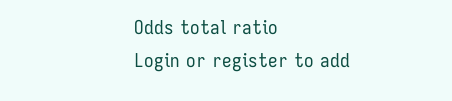Odds total ratio
Login or register to add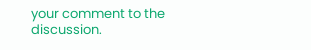your comment to the discussion.